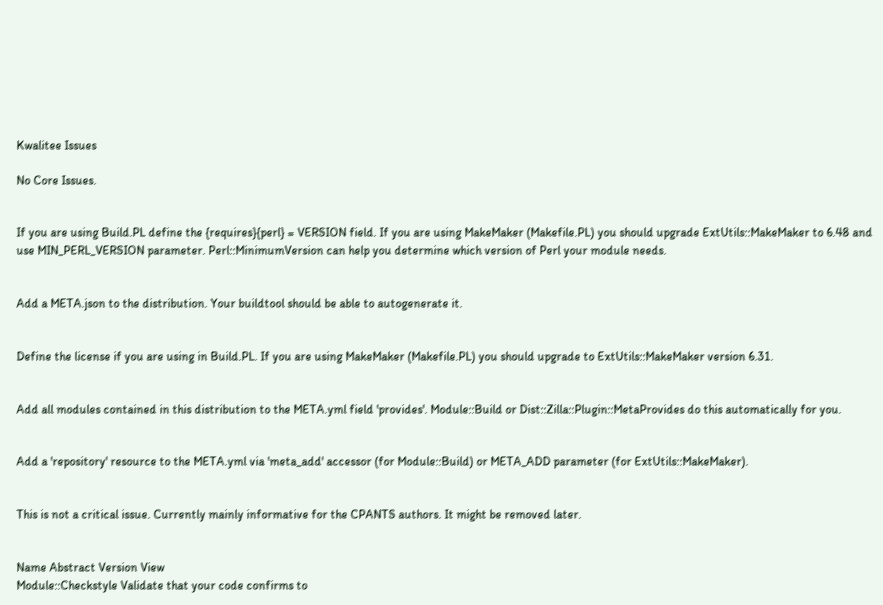Kwalitee Issues

No Core Issues.


If you are using Build.PL define the {requires}{perl} = VERSION field. If you are using MakeMaker (Makefile.PL) you should upgrade ExtUtils::MakeMaker to 6.48 and use MIN_PERL_VERSION parameter. Perl::MinimumVersion can help you determine which version of Perl your module needs.


Add a META.json to the distribution. Your buildtool should be able to autogenerate it.


Define the license if you are using in Build.PL. If you are using MakeMaker (Makefile.PL) you should upgrade to ExtUtils::MakeMaker version 6.31.


Add all modules contained in this distribution to the META.yml field 'provides'. Module::Build or Dist::Zilla::Plugin::MetaProvides do this automatically for you.


Add a 'repository' resource to the META.yml via 'meta_add' accessor (for Module::Build) or META_ADD parameter (for ExtUtils::MakeMaker).


This is not a critical issue. Currently mainly informative for the CPANTS authors. It might be removed later.


Name Abstract Version View
Module::Checkstyle Validate that your code confirms to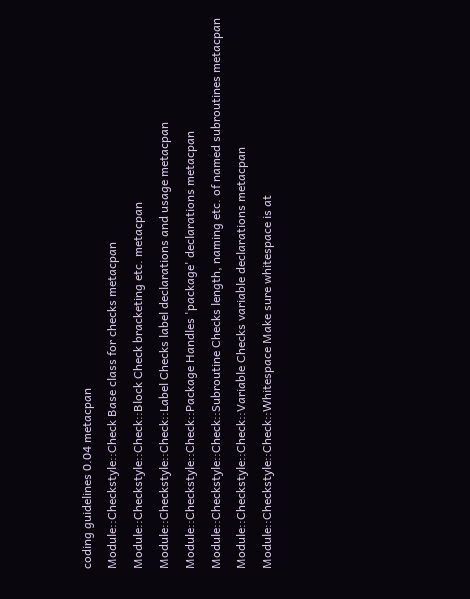coding guidelines 0.04 metacpan
Module::Checkstyle::Check Base class for checks metacpan
Module::Checkstyle::Check::Block Check bracketing etc. metacpan
Module::Checkstyle::Check::Label Checks label declarations and usage metacpan
Module::Checkstyle::Check::Package Handles 'package' declarations metacpan
Module::Checkstyle::Check::Subroutine Checks length, naming etc. of named subroutines metacpan
Module::Checkstyle::Check::Variable Checks variable declarations metacpan
Module::Checkstyle::Check::Whitespace Make sure whitespace is at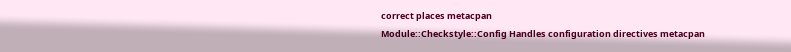correct places metacpan
Module::Checkstyle::Config Handles configuration directives metacpan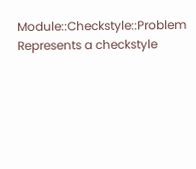Module::Checkstyle::Problem Represents a checkstyle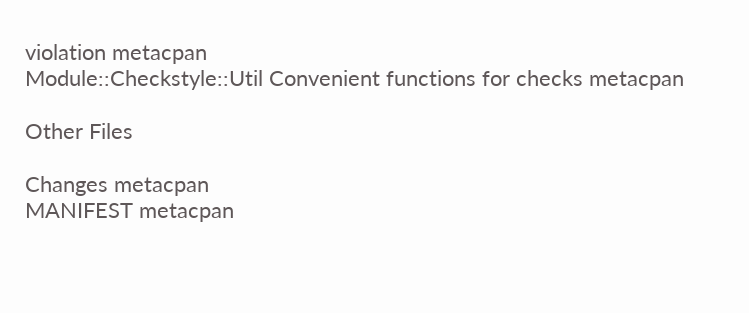violation metacpan
Module::Checkstyle::Util Convenient functions for checks metacpan

Other Files

Changes metacpan
MANIFEST metacpan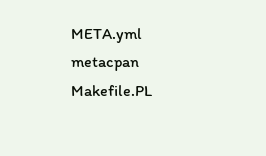META.yml metacpan
Makefile.PL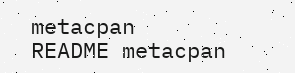metacpan
README metacpan